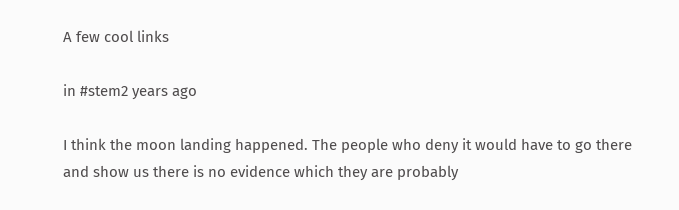A few cool links

in #stem2 years ago

I think the moon landing happened. The people who deny it would have to go there and show us there is no evidence which they are probably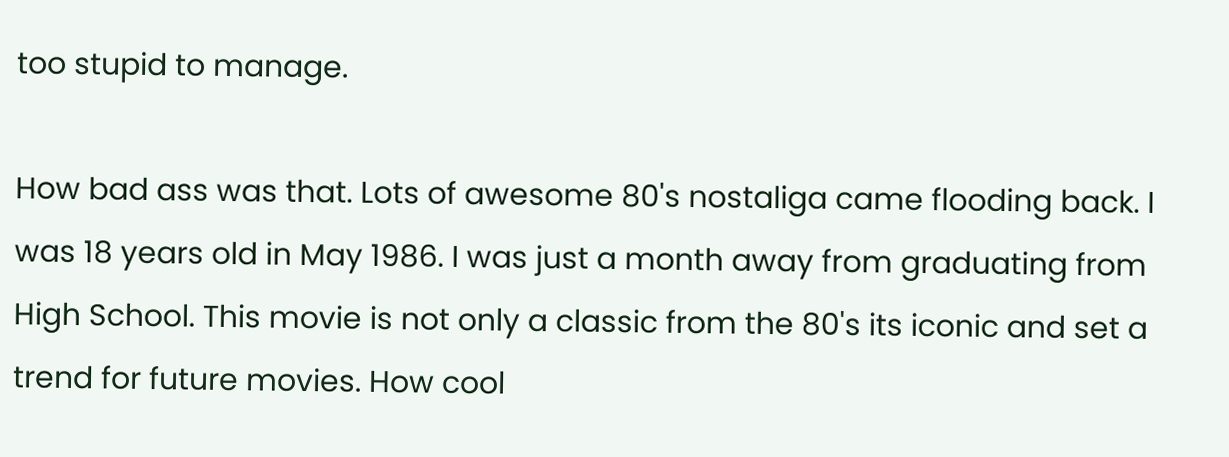too stupid to manage.

How bad ass was that. Lots of awesome 80's nostaliga came flooding back. I was 18 years old in May 1986. I was just a month away from graduating from High School. This movie is not only a classic from the 80's its iconic and set a trend for future movies. How cool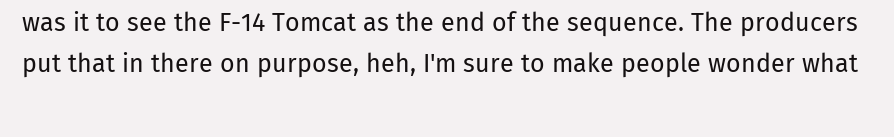was it to see the F-14 Tomcat as the end of the sequence. The producers put that in there on purpose, heh, I'm sure to make people wonder what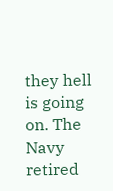they hell is going on. The Navy retired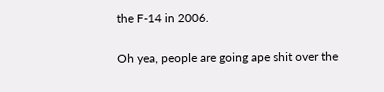the F-14 in 2006.

Oh yea, people are going ape shit over the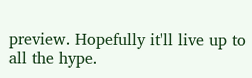preview. Hopefully it'll live up to all the hype.